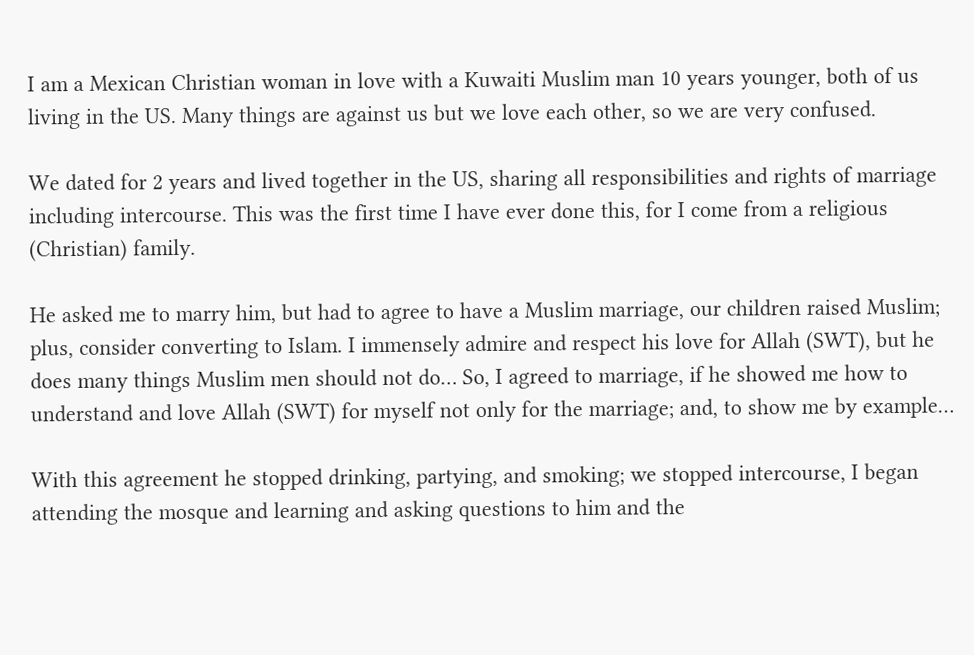I am a Mexican Christian woman in love with a Kuwaiti Muslim man 10 years younger, both of us living in the US. Many things are against us but we love each other, so we are very confused.

We dated for 2 years and lived together in the US, sharing all responsibilities and rights of marriage including intercourse. This was the first time I have ever done this, for I come from a religious (Christian) family.

He asked me to marry him, but had to agree to have a Muslim marriage, our children raised Muslim; plus, consider converting to Islam. I immensely admire and respect his love for Allah (SWT), but he does many things Muslim men should not do… So, I agreed to marriage, if he showed me how to understand and love Allah (SWT) for myself not only for the marriage; and, to show me by example…

With this agreement he stopped drinking, partying, and smoking; we stopped intercourse, I began attending the mosque and learning and asking questions to him and the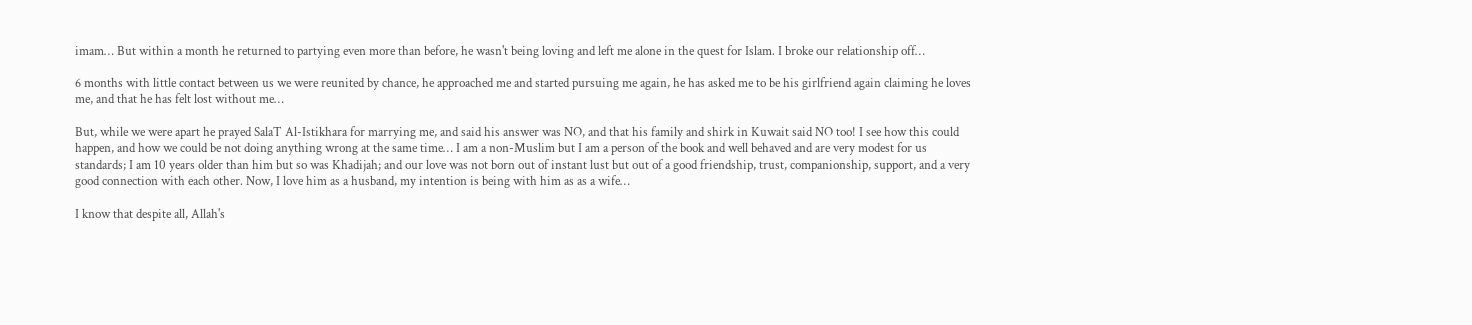imam… But within a month he returned to partying even more than before, he wasn't being loving and left me alone in the quest for Islam. I broke our relationship off…

6 months with little contact between us we were reunited by chance, he approached me and started pursuing me again, he has asked me to be his girlfriend again claiming he loves me, and that he has felt lost without me…

But, while we were apart he prayed SalaT Al-Istikhara for marrying me, and said his answer was NO, and that his family and shirk in Kuwait said NO too! I see how this could happen, and how we could be not doing anything wrong at the same time… I am a non-Muslim but I am a person of the book and well behaved and are very modest for us standards; I am 10 years older than him but so was Khadijah; and our love was not born out of instant lust but out of a good friendship, trust, companionship, support, and a very good connection with each other. Now, I love him as a husband, my intention is being with him as as a wife…

I know that despite all, Allah's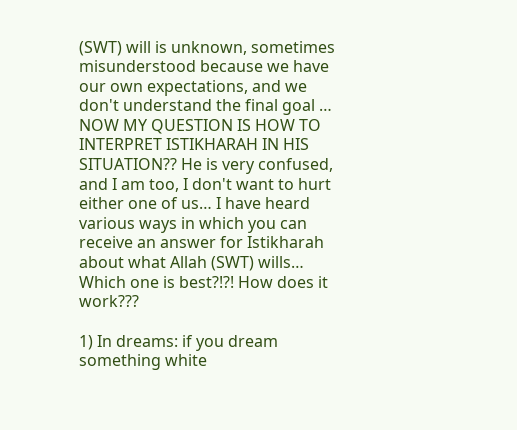(SWT) will is unknown, sometimes misunderstood because we have our own expectations, and we don't understand the final goal … NOW MY QUESTION IS HOW TO INTERPRET ISTIKHARAH IN HIS SITUATION?? He is very confused, and I am too, I don't want to hurt either one of us… I have heard various ways in which you can receive an answer for Istikharah about what Allah (SWT) wills… Which one is best?!?! How does it work???

1) In dreams: if you dream something white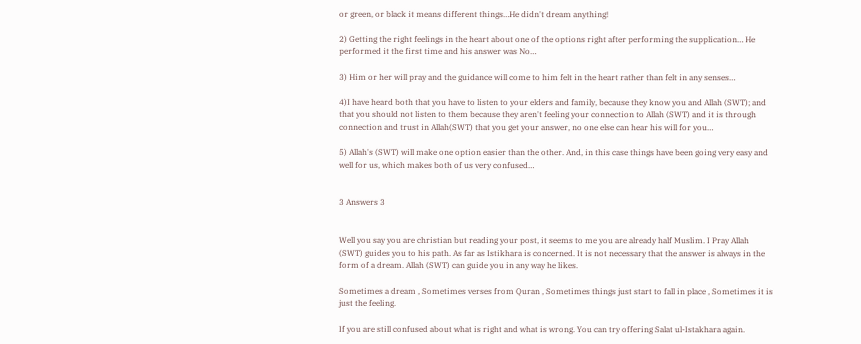or green, or black it means different things…He didn't dream anything!

2) Getting the right feelings in the heart about one of the options right after performing the supplication… He performed it the first time and his answer was No…

3) Him or her will pray and the guidance will come to him felt in the heart rather than felt in any senses…

4)I have heard both that you have to listen to your elders and family, because they know you and Allah (SWT); and that you should not listen to them because they aren't feeling your connection to Allah (SWT) and it is through connection and trust in Allah(SWT) that you get your answer, no one else can hear his will for you…

5) Allah's (SWT) will make one option easier than the other. And, in this case things have been going very easy and well for us, which makes both of us very confused…


3 Answers 3


Well you say you are christian but reading your post, it seems to me you are already half Muslim. I Pray Allah (SWT) guides you to his path. As far as Istikhara is concerned. It is not necessary that the answer is always in the form of a dream. Allah (SWT) can guide you in any way he likes.

Sometimes a dream , Sometimes verses from Quran , Sometimes things just start to fall in place , Sometimes it is just the feeling.

If you are still confused about what is right and what is wrong. You can try offering Salat ul-Istakhara again.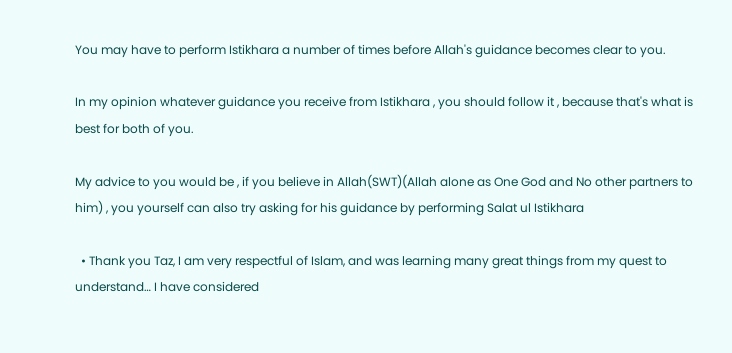You may have to perform Istikhara a number of times before Allah's guidance becomes clear to you.

In my opinion whatever guidance you receive from Istikhara , you should follow it , because that's what is best for both of you.

My advice to you would be , if you believe in Allah(SWT)(Allah alone as One God and No other partners to him) , you yourself can also try asking for his guidance by performing Salat ul Istikhara

  • Thank you Taz, I am very respectful of Islam, and was learning many great things from my quest to understand… I have considered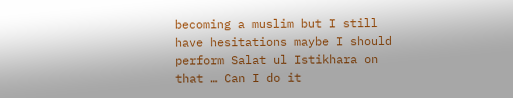becoming a muslim but I still have hesitations maybe I should perform Salat ul Istikhara on that … Can I do it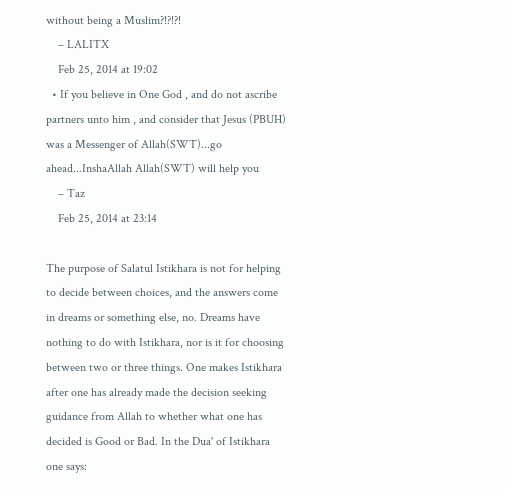without being a Muslim?!?!?!
    – LALITX
    Feb 25, 2014 at 19:02
  • If you believe in One God , and do not ascribe partners unto him , and consider that Jesus (PBUH) was a Messenger of Allah(SWT)...go ahead...InshaAllah Allah(SWT) will help you
    – Taz
    Feb 25, 2014 at 23:14

The purpose of Salatul Istikhara is not for helping to decide between choices, and the answers come in dreams or something else, no. Dreams have nothing to do with Istikhara, nor is it for choosing between two or three things. One makes Istikhara after one has already made the decision seeking guidance from Allah to whether what one has decided is Good or Bad. In the Dua' of Istikhara one says: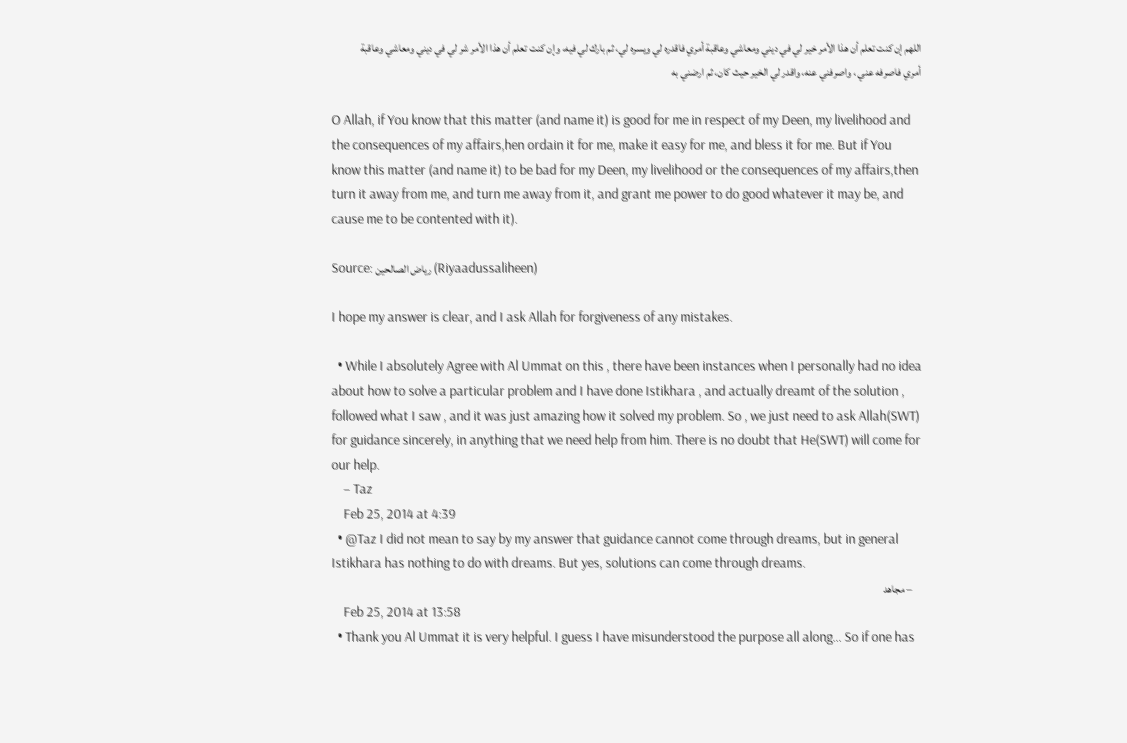اللهم إن كنت تعلم أن هذا الأمر خير لي في ديني ومعاشي وعاقبة أمري فاقدره لي ويسره لي، ثم بارك لي فيه، وإن كنت تعلم أن هذا الأمر شر لي في ديني ومعاشي وعاقبة أمري فاصرفه عني ، واصرفني عنه، واقدر لي الخير حيث كان، ثم ارضني به

O Allah, if You know that this matter (and name it) is good for me in respect of my Deen, my livelihood and the consequences of my affairs,hen ordain it for me, make it easy for me, and bless it for me. But if You know this matter (and name it) to be bad for my Deen, my livelihood or the consequences of my affairs,then turn it away from me, and turn me away from it, and grant me power to do good whatever it may be, and cause me to be contented with it).

Source: رياض الصالحين (Riyaadussaliheen)

I hope my answer is clear, and I ask Allah for forgiveness of any mistakes.

  • While I absolutely Agree with Al Ummat on this , there have been instances when I personally had no idea about how to solve a particular problem and I have done Istikhara , and actually dreamt of the solution , followed what I saw , and it was just amazing how it solved my problem. So , we just need to ask Allah(SWT) for guidance sincerely, in anything that we need help from him. There is no doubt that He(SWT) will come for our help.
    – Taz
    Feb 25, 2014 at 4:39
  • @Taz I did not mean to say by my answer that guidance cannot come through dreams, but in general Istikhara has nothing to do with dreams. But yes, solutions can come through dreams.
    – مجاهد
    Feb 25, 2014 at 13:58
  • Thank you Al Ummat it is very helpful. I guess I have misunderstood the purpose all along… So if one has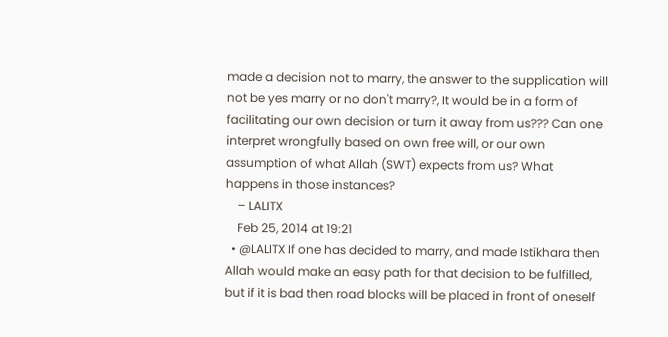made a decision not to marry, the answer to the supplication will not be yes marry or no don't marry?, It would be in a form of facilitating our own decision or turn it away from us??? Can one interpret wrongfully based on own free will, or our own assumption of what Allah (SWT) expects from us? What happens in those instances?
    – LALITX
    Feb 25, 2014 at 19:21
  • @LALITX If one has decided to marry, and made Istikhara then Allah would make an easy path for that decision to be fulfilled, but if it is bad then road blocks will be placed in front of oneself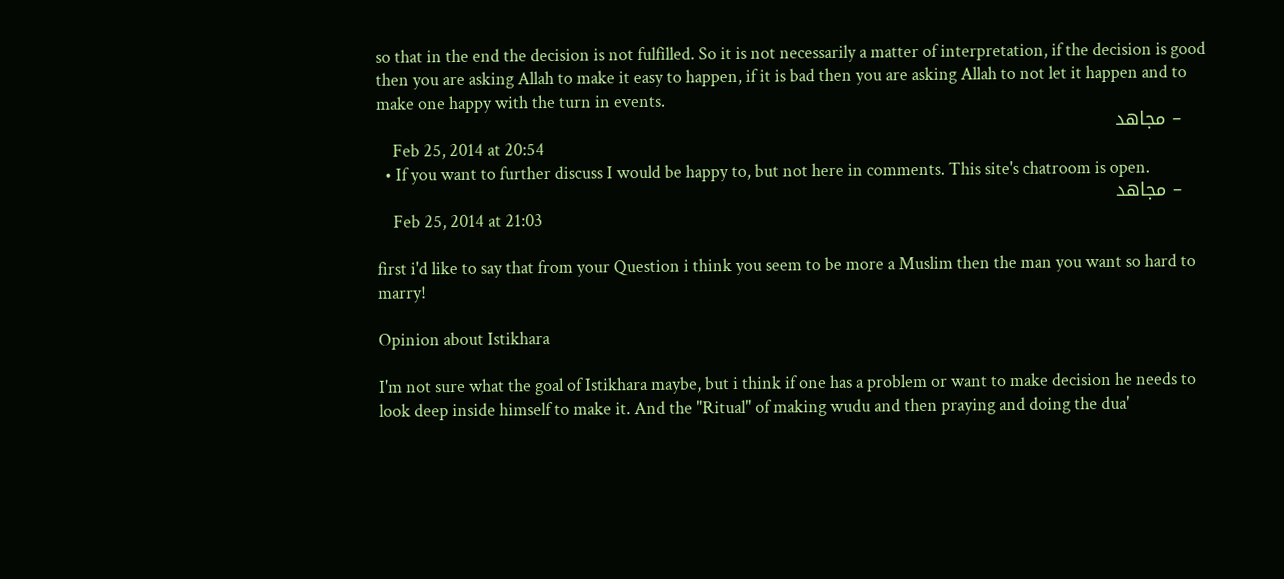so that in the end the decision is not fulfilled. So it is not necessarily a matter of interpretation, if the decision is good then you are asking Allah to make it easy to happen, if it is bad then you are asking Allah to not let it happen and to make one happy with the turn in events.
    – مجاهد
    Feb 25, 2014 at 20:54
  • If you want to further discuss I would be happy to, but not here in comments. This site's chatroom is open.
    – مجاهد
    Feb 25, 2014 at 21:03

first i'd like to say that from your Question i think you seem to be more a Muslim then the man you want so hard to marry!

Opinion about Istikhara

I'm not sure what the goal of Istikhara maybe, but i think if one has a problem or want to make decision he needs to look deep inside himself to make it. And the "Ritual" of making wudu and then praying and doing the dua'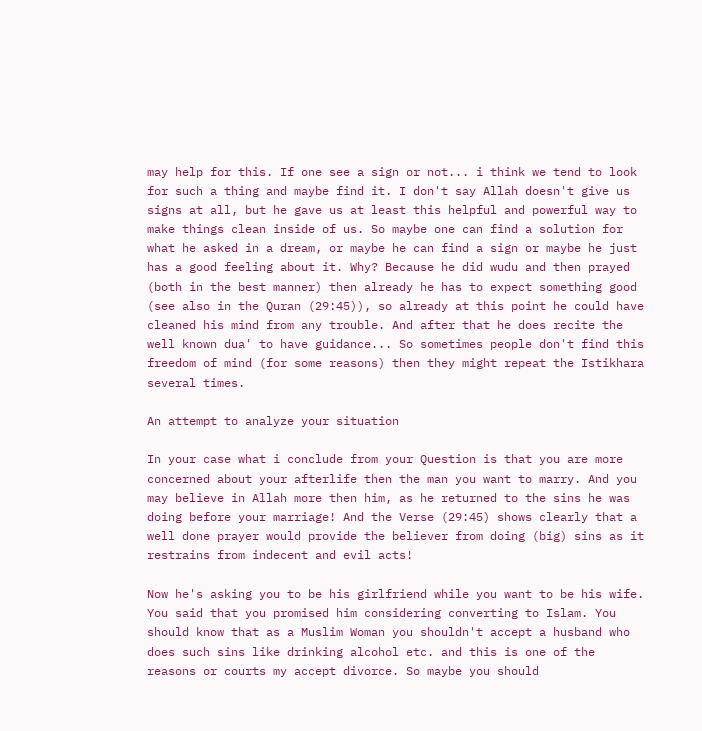may help for this. If one see a sign or not... i think we tend to look for such a thing and maybe find it. I don't say Allah doesn't give us signs at all, but he gave us at least this helpful and powerful way to make things clean inside of us. So maybe one can find a solution for what he asked in a dream, or maybe he can find a sign or maybe he just has a good feeling about it. Why? Because he did wudu and then prayed (both in the best manner) then already he has to expect something good (see also in the Quran (29:45)), so already at this point he could have cleaned his mind from any trouble. And after that he does recite the well known dua' to have guidance... So sometimes people don't find this freedom of mind (for some reasons) then they might repeat the Istikhara several times.

An attempt to analyze your situation

In your case what i conclude from your Question is that you are more concerned about your afterlife then the man you want to marry. And you may believe in Allah more then him, as he returned to the sins he was doing before your marriage! And the Verse (29:45) shows clearly that a well done prayer would provide the believer from doing (big) sins as it restrains from indecent and evil acts!

Now he's asking you to be his girlfriend while you want to be his wife. You said that you promised him considering converting to Islam. You should know that as a Muslim Woman you shouldn't accept a husband who does such sins like drinking alcohol etc. and this is one of the reasons or courts my accept divorce. So maybe you should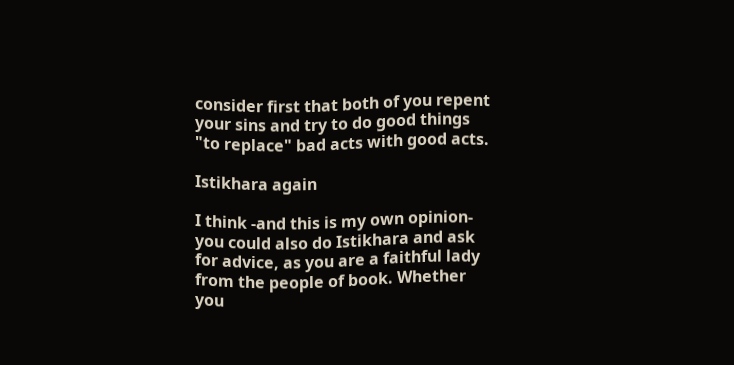consider first that both of you repent your sins and try to do good things "to replace" bad acts with good acts.

Istikhara again

I think -and this is my own opinion- you could also do Istikhara and ask for advice, as you are a faithful lady from the people of book. Whether you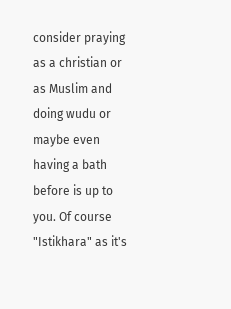consider praying as a christian or as Muslim and doing wudu or maybe even having a bath before is up to you. Of course "Istikhara" as it's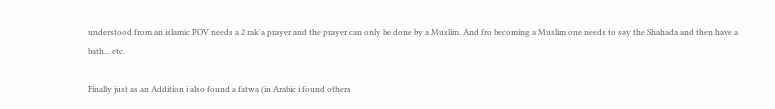understood from an islamic POV needs a 2 rak'a prayer and the prayer can only be done by a Muslim. And fro becoming a Muslim one needs to say the Shahada and then have a bath... etc.

Finally just as an Addition i also found a fatwa (in Arabic i found others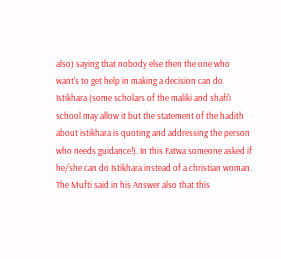also) saying that nobody else then the one who want's to get help in making a decision can do Istikhara (some scholars of the maliki and shafi'i school may allow it but the statement of the hadith about istikhara is quoting and addressing the person who needs guidance!). In this Fatwa someone asked if he/she can do Istikhara instead of a christian woman. The Mufti said in his Answer also that this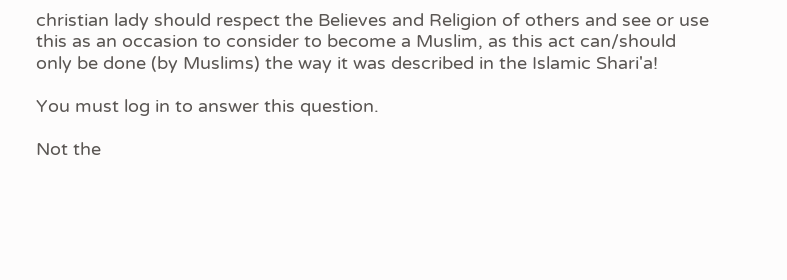christian lady should respect the Believes and Religion of others and see or use this as an occasion to consider to become a Muslim, as this act can/should only be done (by Muslims) the way it was described in the Islamic Shari'a!

You must log in to answer this question.

Not the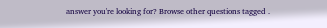answer you're looking for? Browse other questions tagged .